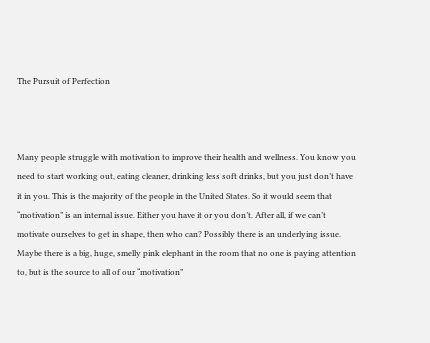The Pursuit of Perfection



Many people struggle with motivation to improve their health and wellness. You know you need to start working out, eating cleaner, drinking less soft drinks, but you just don’t have it in you. This is the majority of the people in the United States. So it would seem that “motivation” is an internal issue. Either you have it or you don’t. After all, if we can’t motivate ourselves to get in shape, then who can? Possibly there is an underlying issue. Maybe there is a big, huge, smelly pink elephant in the room that no one is paying attention to, but is the source to all of our “motivation”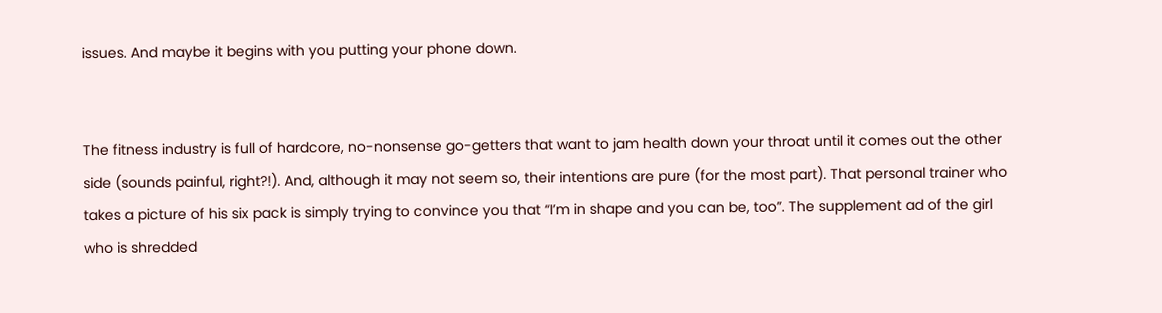issues. And maybe it begins with you putting your phone down.


The fitness industry is full of hardcore, no-nonsense go-getters that want to jam health down your throat until it comes out the other side (sounds painful, right?!). And, although it may not seem so, their intentions are pure (for the most part). That personal trainer who takes a picture of his six pack is simply trying to convince you that “I’m in shape and you can be, too”. The supplement ad of the girl who is shredded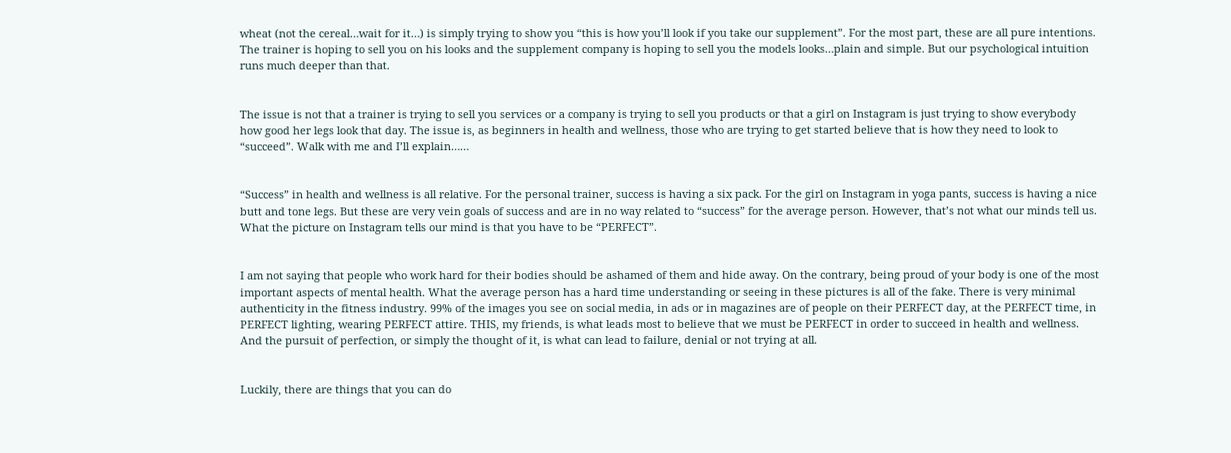wheat (not the cereal…wait for it…) is simply trying to show you “this is how you’ll look if you take our supplement”. For the most part, these are all pure intentions. The trainer is hoping to sell you on his looks and the supplement company is hoping to sell you the models looks…plain and simple. But our psychological intuition runs much deeper than that.


The issue is not that a trainer is trying to sell you services or a company is trying to sell you products or that a girl on Instagram is just trying to show everybody how good her legs look that day. The issue is, as beginners in health and wellness, those who are trying to get started believe that is how they need to look to “succeed”. Walk with me and I’ll explain……


“Success” in health and wellness is all relative. For the personal trainer, success is having a six pack. For the girl on Instagram in yoga pants, success is having a nice butt and tone legs. But these are very vein goals of success and are in no way related to “success” for the average person. However, that’s not what our minds tell us. What the picture on Instagram tells our mind is that you have to be “PERFECT”.


I am not saying that people who work hard for their bodies should be ashamed of them and hide away. On the contrary, being proud of your body is one of the most important aspects of mental health. What the average person has a hard time understanding or seeing in these pictures is all of the fake. There is very minimal authenticity in the fitness industry. 99% of the images you see on social media, in ads or in magazines are of people on their PERFECT day, at the PERFECT time, in PERFECT lighting, wearing PERFECT attire. THIS, my friends, is what leads most to believe that we must be PERFECT in order to succeed in health and wellness. And the pursuit of perfection, or simply the thought of it, is what can lead to failure, denial or not trying at all.


Luckily, there are things that you can do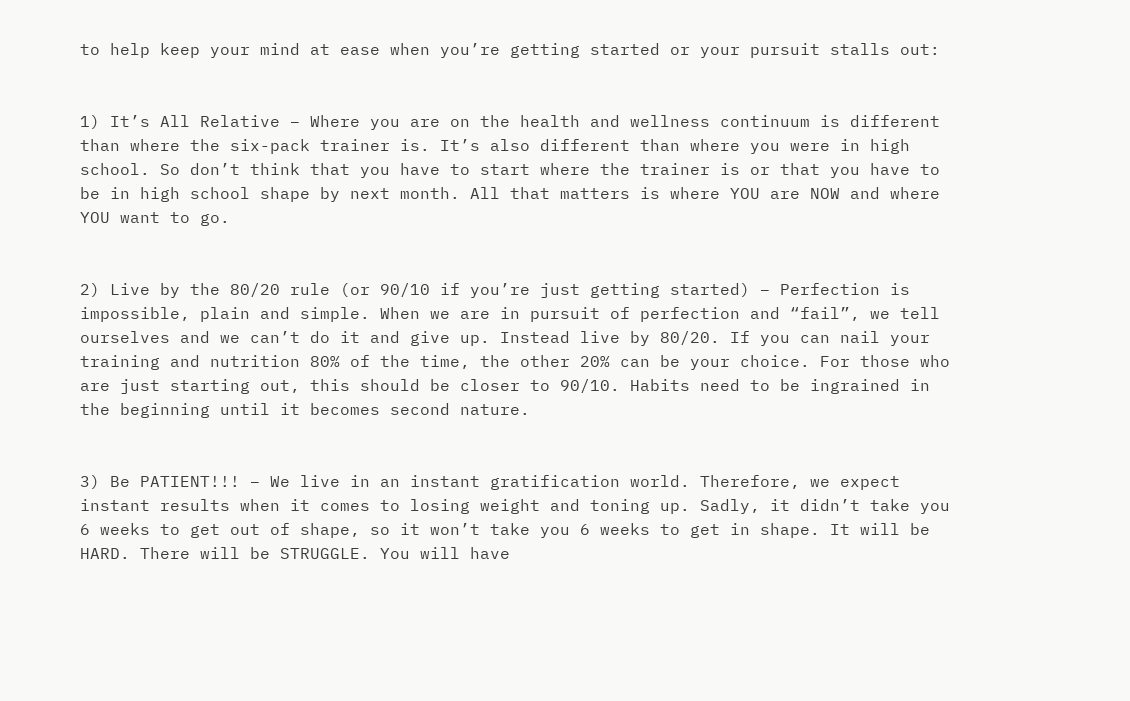to help keep your mind at ease when you’re getting started or your pursuit stalls out:


1) It’s All Relative – Where you are on the health and wellness continuum is different than where the six-pack trainer is. It’s also different than where you were in high school. So don’t think that you have to start where the trainer is or that you have to be in high school shape by next month. All that matters is where YOU are NOW and where YOU want to go.


2) Live by the 80/20 rule (or 90/10 if you’re just getting started) – Perfection is impossible, plain and simple. When we are in pursuit of perfection and “fail”, we tell ourselves and we can’t do it and give up. Instead live by 80/20. If you can nail your training and nutrition 80% of the time, the other 20% can be your choice. For those who are just starting out, this should be closer to 90/10. Habits need to be ingrained in the beginning until it becomes second nature.


3) Be PATIENT!!! – We live in an instant gratification world. Therefore, we expect instant results when it comes to losing weight and toning up. Sadly, it didn’t take you 6 weeks to get out of shape, so it won’t take you 6 weeks to get in shape. It will be HARD. There will be STRUGGLE. You will have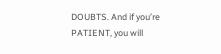DOUBTS. And if you’re PATIENT, you will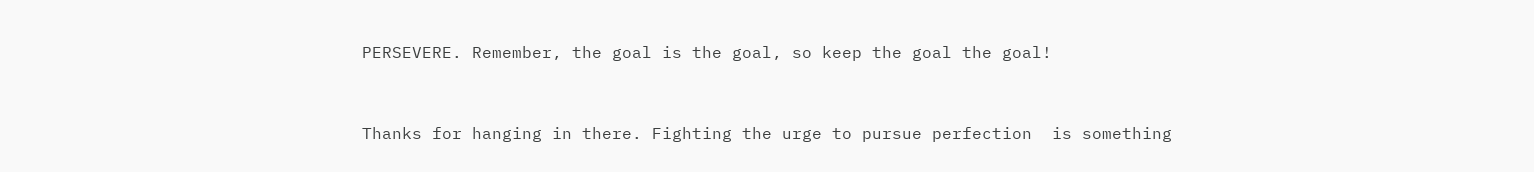PERSEVERE. Remember, the goal is the goal, so keep the goal the goal!


Thanks for hanging in there. Fighting the urge to pursue perfection  is something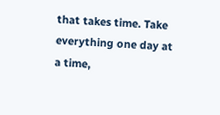that takes time. Take everything one day at a time,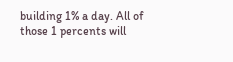building 1% a day. All of those 1 percents will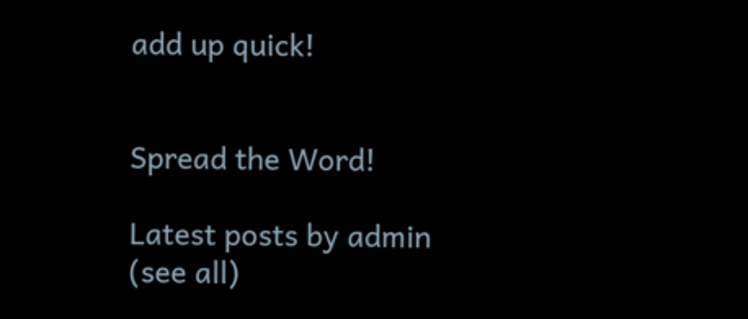add up quick!


Spread the Word!

Latest posts by admin (see all)